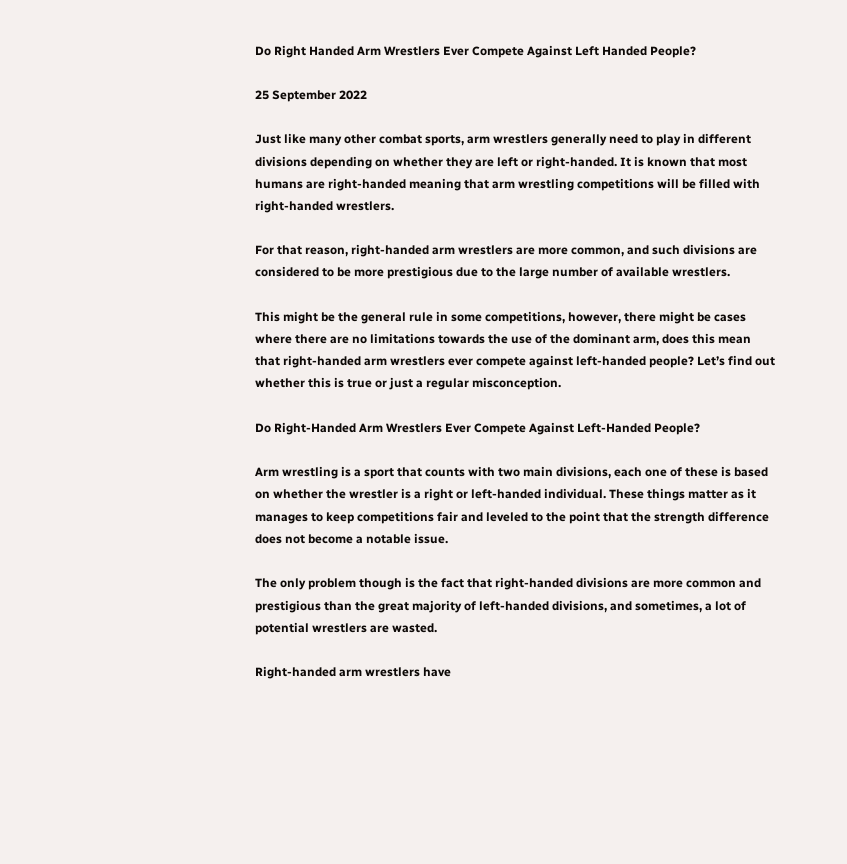Do Right Handed Arm Wrestlers Ever Compete Against Left Handed People?

25 September 2022

Just like many other combat sports, arm wrestlers generally need to play in different divisions depending on whether they are left or right-handed. It is known that most humans are right-handed meaning that arm wrestling competitions will be filled with right-handed wrestlers.

For that reason, right-handed arm wrestlers are more common, and such divisions are considered to be more prestigious due to the large number of available wrestlers.

This might be the general rule in some competitions, however, there might be cases where there are no limitations towards the use of the dominant arm, does this mean that right-handed arm wrestlers ever compete against left-handed people? Let’s find out whether this is true or just a regular misconception.

Do Right-Handed Arm Wrestlers Ever Compete Against Left-Handed People?

Arm wrestling is a sport that counts with two main divisions, each one of these is based on whether the wrestler is a right or left-handed individual. These things matter as it manages to keep competitions fair and leveled to the point that the strength difference does not become a notable issue.

The only problem though is the fact that right-handed divisions are more common and prestigious than the great majority of left-handed divisions, and sometimes, a lot of potential wrestlers are wasted.

Right-handed arm wrestlers have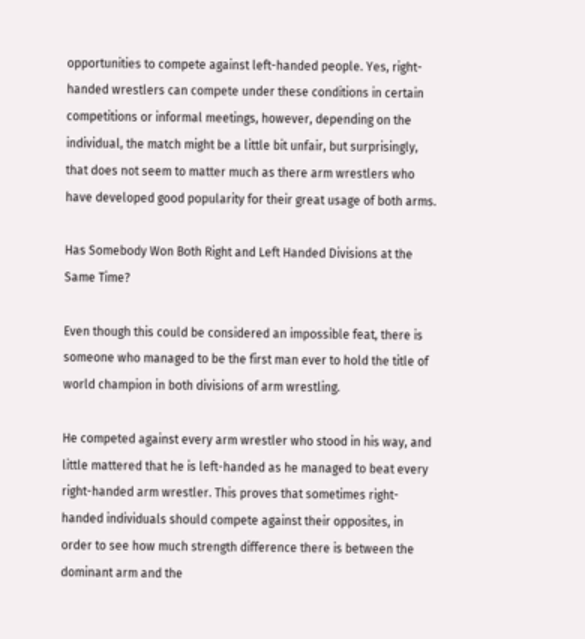opportunities to compete against left-handed people. Yes, right-handed wrestlers can compete under these conditions in certain competitions or informal meetings, however, depending on the individual, the match might be a little bit unfair, but surprisingly, that does not seem to matter much as there arm wrestlers who have developed good popularity for their great usage of both arms.

Has Somebody Won Both Right and Left Handed Divisions at the Same Time?

Even though this could be considered an impossible feat, there is someone who managed to be the first man ever to hold the title of world champion in both divisions of arm wrestling.

He competed against every arm wrestler who stood in his way, and little mattered that he is left-handed as he managed to beat every right-handed arm wrestler. This proves that sometimes right-handed individuals should compete against their opposites, in order to see how much strength difference there is between the dominant arm and the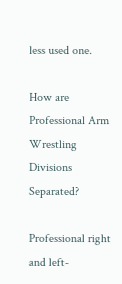less used one.

How are Professional Arm Wrestling Divisions Separated?

Professional right and left-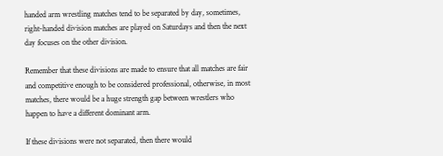handed arm wrestling matches tend to be separated by day, sometimes, right-handed division matches are played on Saturdays and then the next day focuses on the other division.

Remember that these divisions are made to ensure that all matches are fair and competitive enough to be considered professional, otherwise, in most matches, there would be a huge strength gap between wrestlers who happen to have a different dominant arm.

If these divisions were not separated, then there would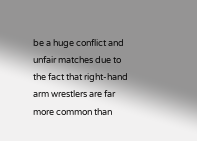be a huge conflict and unfair matches due to the fact that right-hand arm wrestlers are far more common than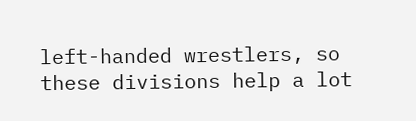left-handed wrestlers, so these divisions help a lot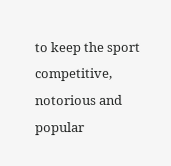to keep the sport competitive, notorious and popular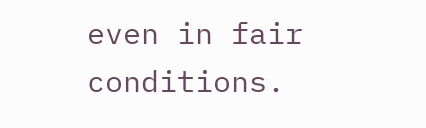even in fair conditions.